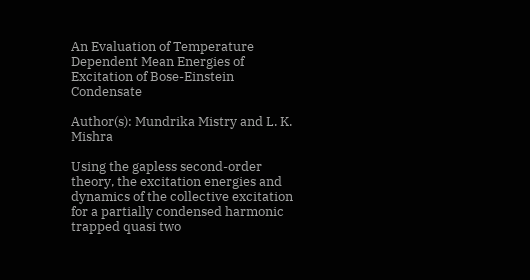An Evaluation of Temperature Dependent Mean Energies of Excitation of Bose-Einstein Condensate

Author(s): Mundrika Mistry and L. K. Mishra

Using the gapless second-order theory, the excitation energies and dynamics of the collective excitation for a partially condensed harmonic trapped quasi two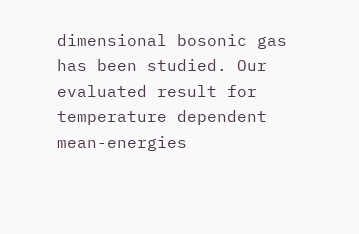dimensional bosonic gas has been studied. Our evaluated result for temperature dependent mean-energies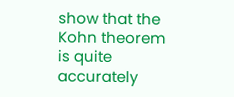show that the Kohn theorem is quite accurately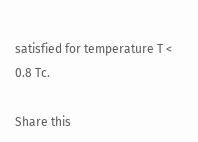satisfied for temperature T < 0.8 Tc.

Share this